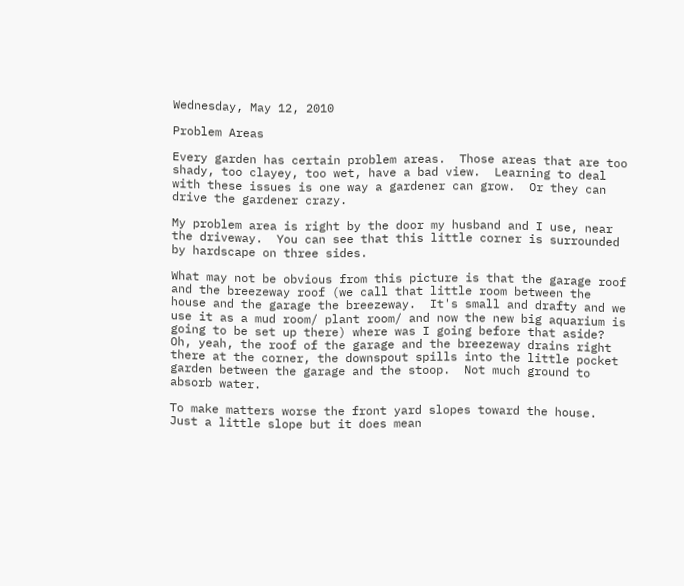Wednesday, May 12, 2010

Problem Areas

Every garden has certain problem areas.  Those areas that are too shady, too clayey, too wet, have a bad view.  Learning to deal with these issues is one way a gardener can grow.  Or they can drive the gardener crazy.

My problem area is right by the door my husband and I use, near the driveway.  You can see that this little corner is surrounded by hardscape on three sides.

What may not be obvious from this picture is that the garage roof and the breezeway roof (we call that little room between the house and the garage the breezeway.  It's small and drafty and we use it as a mud room/ plant room/ and now the new big aquarium is going to be set up there) where was I going before that aside?  Oh, yeah, the roof of the garage and the breezeway drains right there at the corner, the downspout spills into the little pocket garden between the garage and the stoop.  Not much ground to absorb water.

To make matters worse the front yard slopes toward the house.  Just a little slope but it does mean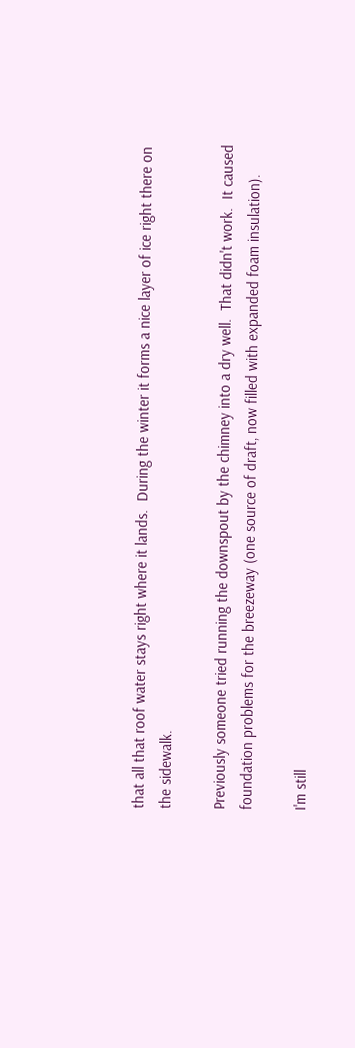that all that roof water stays right where it lands.  During the winter it forms a nice layer of ice right there on the sidewalk.

Previously someone tried running the downspout by the chimney into a dry well.  That didn't work.  It caused foundation problems for the breezeway (one source of draft, now filled with expanded foam insulation).

I'm still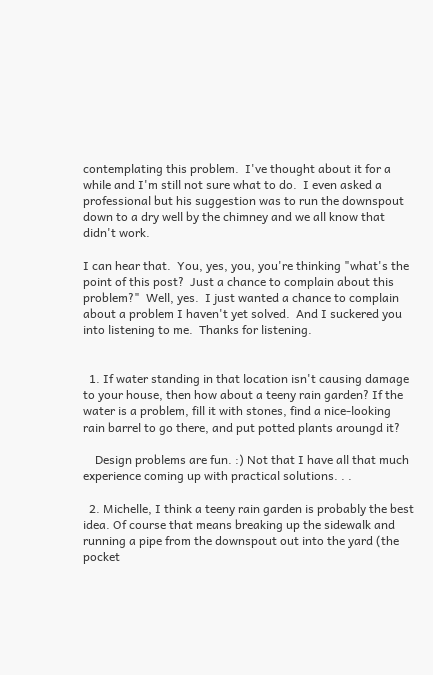contemplating this problem.  I've thought about it for a while and I'm still not sure what to do.  I even asked a professional but his suggestion was to run the downspout down to a dry well by the chimney and we all know that didn't work.

I can hear that.  You, yes, you, you're thinking "what's the point of this post?  Just a chance to complain about this problem?"  Well, yes.  I just wanted a chance to complain about a problem I haven't yet solved.  And I suckered you into listening to me.  Thanks for listening.


  1. If water standing in that location isn't causing damage to your house, then how about a teeny rain garden? If the water is a problem, fill it with stones, find a nice-looking rain barrel to go there, and put potted plants aroungd it?

    Design problems are fun. :) Not that I have all that much experience coming up with practical solutions. . .

  2. Michelle, I think a teeny rain garden is probably the best idea. Of course that means breaking up the sidewalk and running a pipe from the downspout out into the yard (the pocket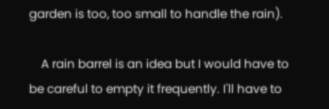garden is too, too small to handle the rain).

    A rain barrel is an idea but I would have to be careful to empty it frequently. I'll have to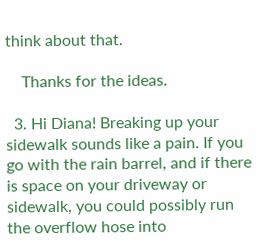think about that.

    Thanks for the ideas.

  3. Hi Diana! Breaking up your sidewalk sounds like a pain. If you go with the rain barrel, and if there is space on your driveway or sidewalk, you could possibly run the overflow hose into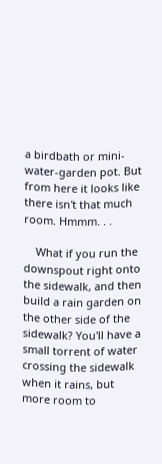a birdbath or mini-water-garden pot. But from here it looks like there isn't that much room. Hmmm. . .

    What if you run the downspout right onto the sidewalk, and then build a rain garden on the other side of the sidewalk? You'll have a small torrent of water crossing the sidewalk when it rains, but more room to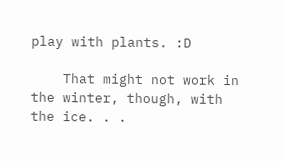play with plants. :D

    That might not work in the winter, though, with the ice. . .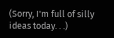(Sorry, I'm full of silly ideas today. . .)